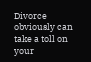Divorce obviously can take a toll on your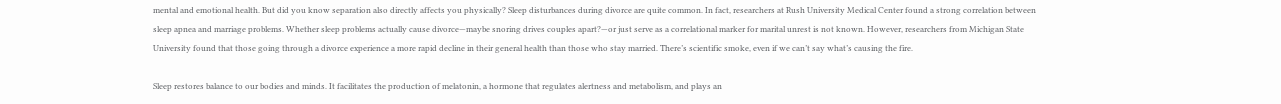mental and emotional health. But did you know separation also directly affects you physically? Sleep disturbances during divorce are quite common. In fact, researchers at Rush University Medical Center found a strong correlation between sleep apnea and marriage problems. Whether sleep problems actually cause divorce—maybe snoring drives couples apart?—or just serve as a correlational marker for marital unrest is not known. However, researchers from Michigan State University found that those going through a divorce experience a more rapid decline in their general health than those who stay married. There’s scientific smoke, even if we can’t say what’s causing the fire.

Sleep restores balance to our bodies and minds. It facilitates the production of melatonin, a hormone that regulates alertness and metabolism, and plays an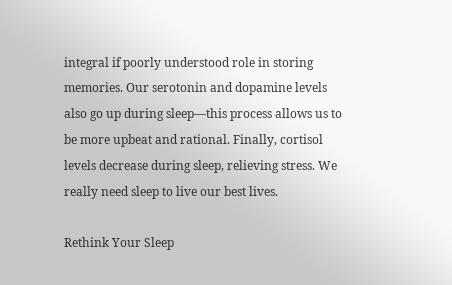integral if poorly understood role in storing memories. Our serotonin and dopamine levels also go up during sleep—this process allows us to be more upbeat and rational. Finally, cortisol levels decrease during sleep, relieving stress. We really need sleep to live our best lives.

Rethink Your Sleep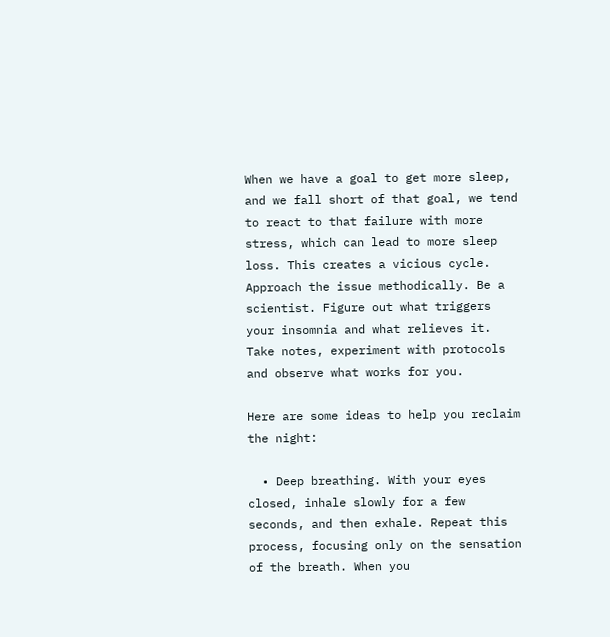When we have a goal to get more sleep, and we fall short of that goal, we tend to react to that failure with more stress, which can lead to more sleep loss. This creates a vicious cycle. Approach the issue methodically. Be a scientist. Figure out what triggers your insomnia and what relieves it. Take notes, experiment with protocols and observe what works for you.

Here are some ideas to help you reclaim the night:

  • Deep breathing. With your eyes closed, inhale slowly for a few seconds, and then exhale. Repeat this process, focusing only on the sensation of the breath. When you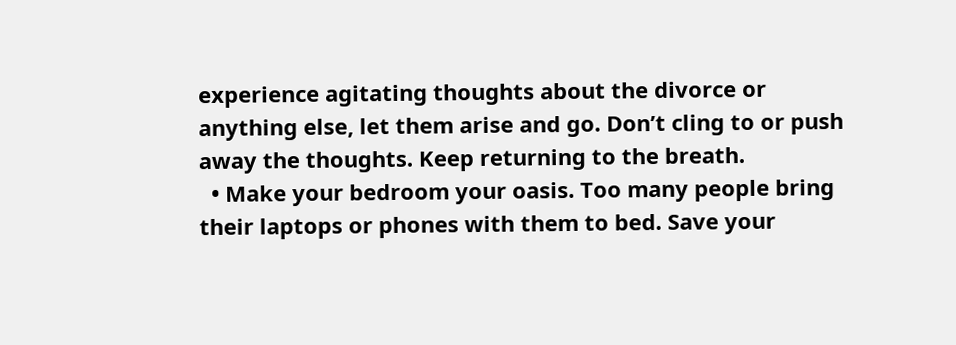experience agitating thoughts about the divorce or anything else, let them arise and go. Don’t cling to or push away the thoughts. Keep returning to the breath.
  • Make your bedroom your oasis. Too many people bring their laptops or phones with them to bed. Save your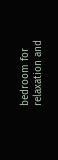bedroom for relaxation and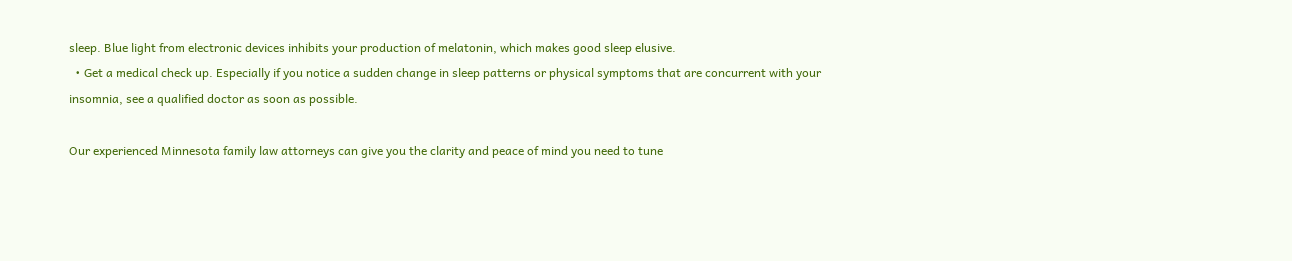sleep. Blue light from electronic devices inhibits your production of melatonin, which makes good sleep elusive.
  • Get a medical check up. Especially if you notice a sudden change in sleep patterns or physical symptoms that are concurrent with your insomnia, see a qualified doctor as soon as possible.

Our experienced Minnesota family law attorneys can give you the clarity and peace of mind you need to tune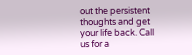out the persistent thoughts and get your life back. Call us for a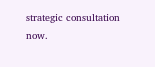strategic consultation now.